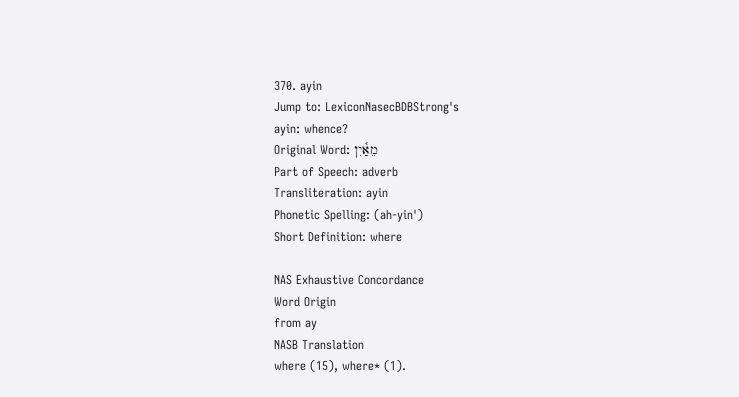370. ayin
Jump to: LexiconNasecBDBStrong's
ayin: whence?
Original Word: מֵאַ֫יִן
Part of Speech: adverb
Transliteration: ayin
Phonetic Spelling: (ah-yin')
Short Definition: where

NAS Exhaustive Concordance
Word Origin
from ay
NASB Translation
where (15), where* (1).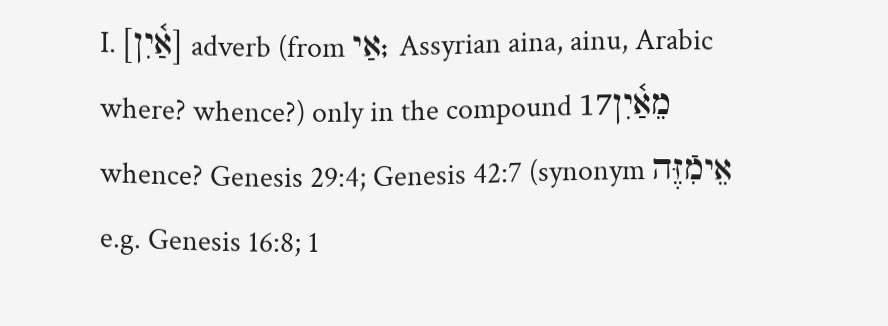I. [אַ֫יִן] adverb (from אַי; Assyrian aina, ainu, Arabic where? whence?) only in the compound מֵאַ֫יִן17 whence? Genesis 29:4; Genesis 42:7 (synonym אֵימִֿזֶּה e.g. Genesis 16:8; 1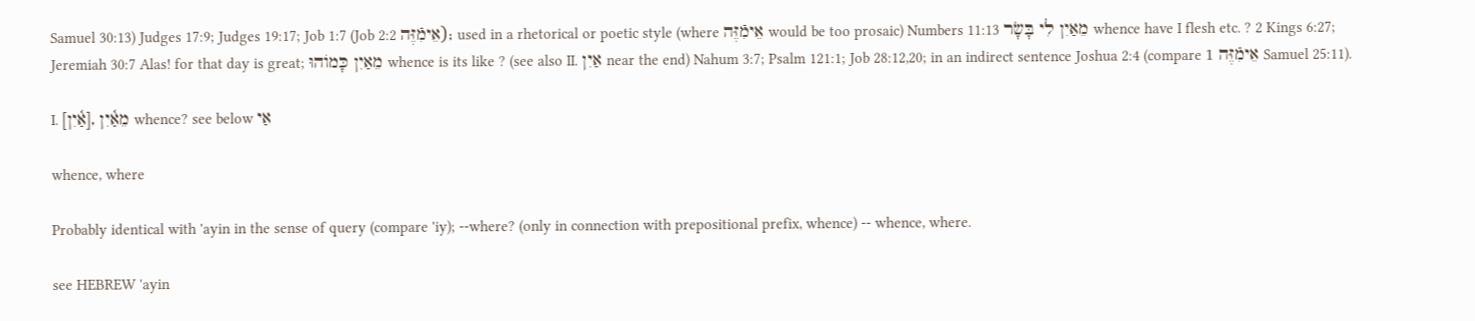Samuel 30:13) Judges 17:9; Judges 19:17; Job 1:7 (Job 2:2 אֵימִֿזֶּה); used in a rhetorical or poetic style (where אֵימִֿזֶּה would be too prosaic) Numbers 11:13 מֵאַיִן לִי בָּשָׂר whence have I flesh etc. ? 2 Kings 6:27; Jeremiah 30:7 Alas! for that day is great; מֵאַיִן כָּמוֺהוּ whence is its like ? (see also II. אַיִן near the end) Nahum 3:7; Psalm 121:1; Job 28:12,20; in an indirect sentence Joshua 2:4 (compare אֵימִֿזֶּה 1 Samuel 25:11).

I. [אַ֫יִן], מֵאַ֫יִן whence? see below אַי

whence, where

Probably identical with 'ayin in the sense of query (compare 'iy); --where? (only in connection with prepositional prefix, whence) -- whence, where.

see HEBREW 'ayin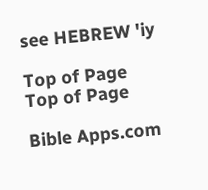see HEBREW 'iy

Top of Page
Top of Page

Bible Apps.com